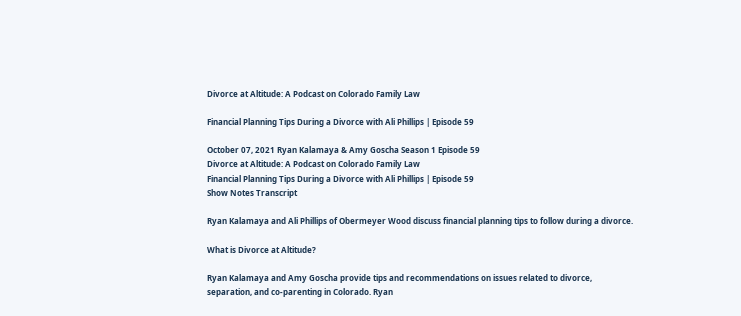Divorce at Altitude: A Podcast on Colorado Family Law

Financial Planning Tips During a Divorce with Ali Phillips | Episode 59

October 07, 2021 Ryan Kalamaya & Amy Goscha Season 1 Episode 59
Divorce at Altitude: A Podcast on Colorado Family Law
Financial Planning Tips During a Divorce with Ali Phillips | Episode 59
Show Notes Transcript

Ryan Kalamaya and Ali Phillips of Obermeyer Wood discuss financial planning tips to follow during a divorce.

What is Divorce at Altitude?

Ryan Kalamaya and Amy Goscha provide tips and recommendations on issues related to divorce, separation, and co-parenting in Colorado. Ryan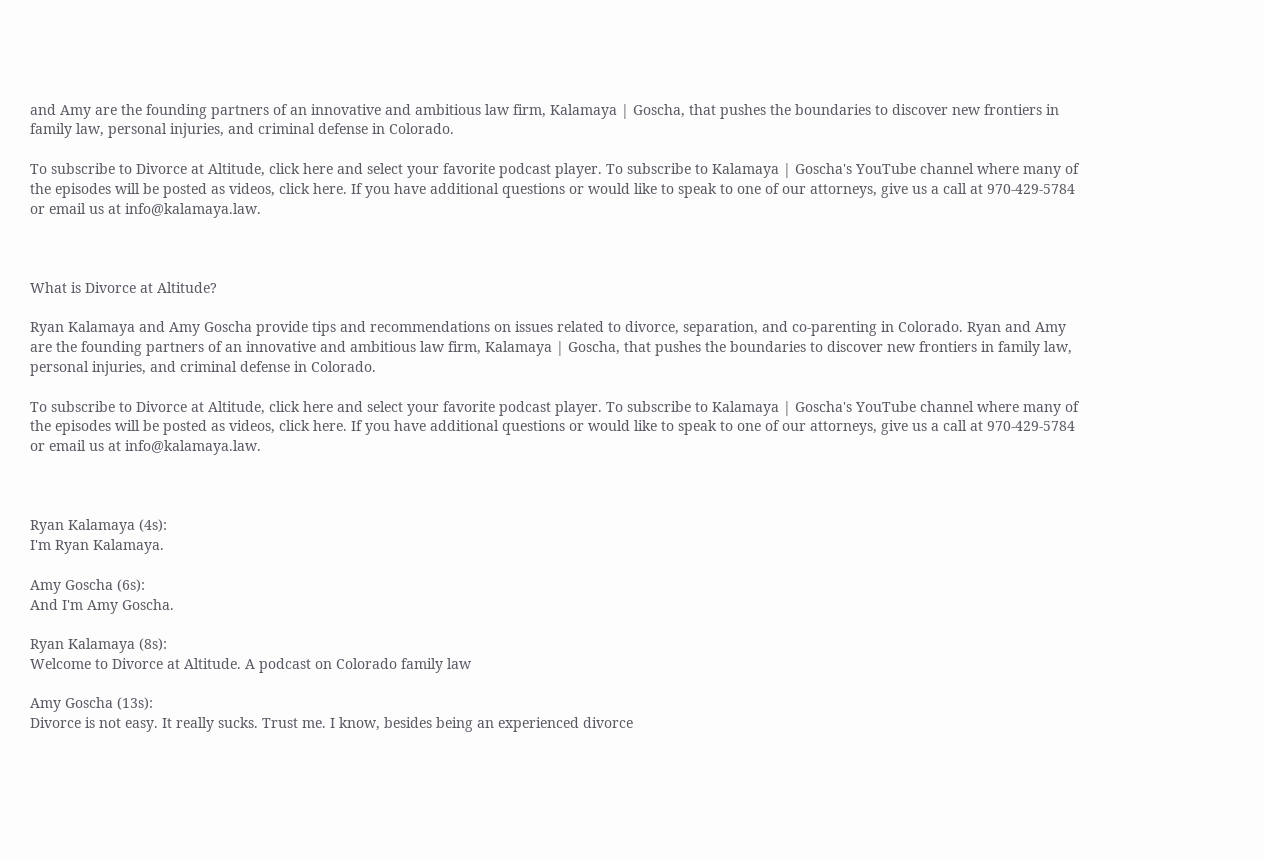and Amy are the founding partners of an innovative and ambitious law firm, Kalamaya | Goscha, that pushes the boundaries to discover new frontiers in family law, personal injuries, and criminal defense in Colorado.

To subscribe to Divorce at Altitude, click here and select your favorite podcast player. To subscribe to Kalamaya | Goscha's YouTube channel where many of the episodes will be posted as videos, click here. If you have additional questions or would like to speak to one of our attorneys, give us a call at 970-429-5784 or email us at info@kalamaya.law.



What is Divorce at Altitude?

Ryan Kalamaya and Amy Goscha provide tips and recommendations on issues related to divorce, separation, and co-parenting in Colorado. Ryan and Amy are the founding partners of an innovative and ambitious law firm, Kalamaya | Goscha, that pushes the boundaries to discover new frontiers in family law, personal injuries, and criminal defense in Colorado.

To subscribe to Divorce at Altitude, click here and select your favorite podcast player. To subscribe to Kalamaya | Goscha's YouTube channel where many of the episodes will be posted as videos, click here. If you have additional questions or would like to speak to one of our attorneys, give us a call at 970-429-5784 or email us at info@kalamaya.law.



Ryan Kalamaya (4s):
I'm Ryan Kalamaya.

Amy Goscha (6s):
And I'm Amy Goscha.

Ryan Kalamaya (8s):
Welcome to Divorce at Altitude. A podcast on Colorado family law

Amy Goscha (13s):
Divorce is not easy. It really sucks. Trust me. I know, besides being an experienced divorce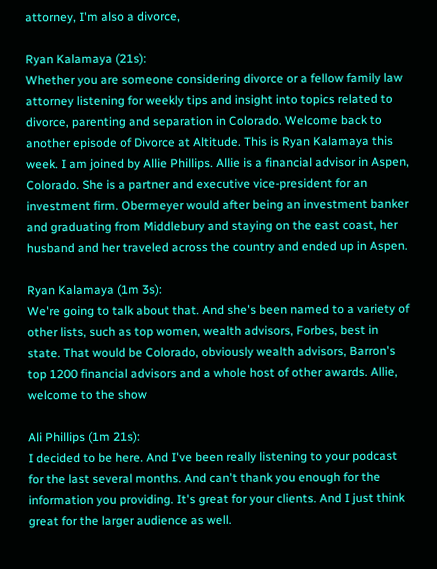attorney, I'm also a divorce,

Ryan Kalamaya (21s):
Whether you are someone considering divorce or a fellow family law attorney listening for weekly tips and insight into topics related to divorce, parenting and separation in Colorado. Welcome back to another episode of Divorce at Altitude. This is Ryan Kalamaya this week. I am joined by Allie Phillips. Allie is a financial advisor in Aspen, Colorado. She is a partner and executive vice-president for an investment firm. Obermeyer would after being an investment banker and graduating from Middlebury and staying on the east coast, her husband and her traveled across the country and ended up in Aspen.

Ryan Kalamaya (1m 3s):
We're going to talk about that. And she's been named to a variety of other lists, such as top women, wealth advisors, Forbes, best in state. That would be Colorado, obviously wealth advisors, Barron's top 1200 financial advisors and a whole host of other awards. Allie, welcome to the show

Ali Phillips (1m 21s):
I decided to be here. And I've been really listening to your podcast for the last several months. And can't thank you enough for the information you providing. It's great for your clients. And I just think great for the larger audience as well.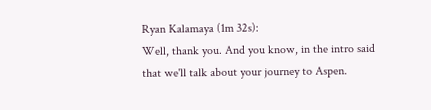Ryan Kalamaya (1m 32s):
Well, thank you. And you know, in the intro said that we'll talk about your journey to Aspen.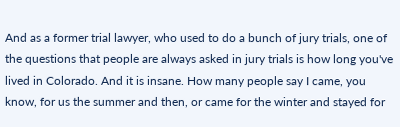And as a former trial lawyer, who used to do a bunch of jury trials, one of the questions that people are always asked in jury trials is how long you've lived in Colorado. And it is insane. How many people say I came, you know, for us the summer and then, or came for the winter and stayed for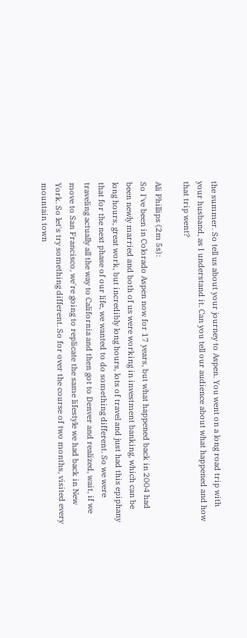the summer. So tell us about your journey to Aspen. You went on a long road trip with your husband, as I understand it. Can you tell our audience about what happened and how that trip went?

Ali Phillips (2m 5s):
So I've been in Colorado Aspen now for 17 years, but what happened back in 2004 had been newly married and both of us were working in investment banking, which can be long hours, great work, but incredibly long hours, lots of travel and just had this epiphany that for the next phase of our life, we wanted to do something different. So we were traveling actually all the way to California and then got to Denver and realized, wait, if we move to San Francisco, we're going to replicate the same lifestyle we had back in New York. So let's try something different. So for over the course of two months, visited every mountain town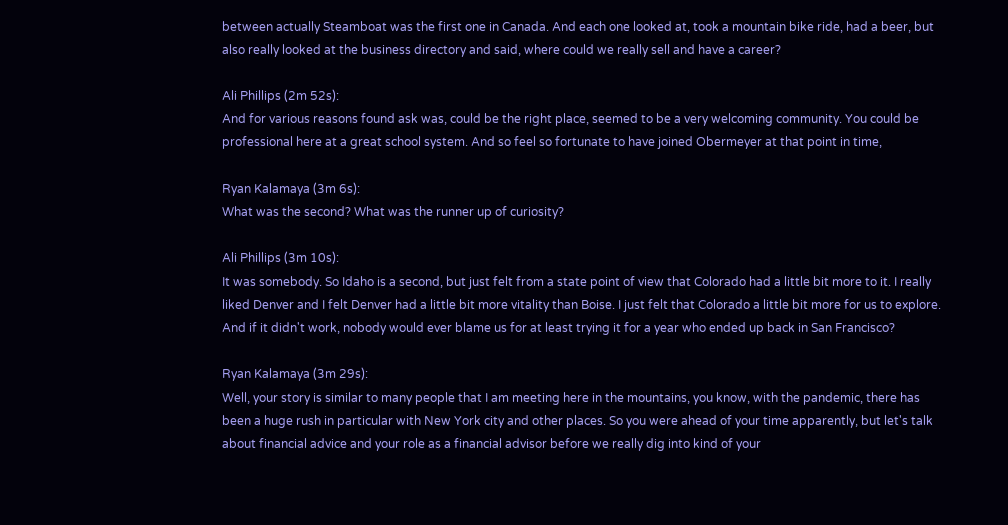between actually Steamboat was the first one in Canada. And each one looked at, took a mountain bike ride, had a beer, but also really looked at the business directory and said, where could we really sell and have a career?

Ali Phillips (2m 52s):
And for various reasons found ask was, could be the right place, seemed to be a very welcoming community. You could be professional here at a great school system. And so feel so fortunate to have joined Obermeyer at that point in time,

Ryan Kalamaya (3m 6s):
What was the second? What was the runner up of curiosity?

Ali Phillips (3m 10s):
It was somebody. So Idaho is a second, but just felt from a state point of view that Colorado had a little bit more to it. I really liked Denver and I felt Denver had a little bit more vitality than Boise. I just felt that Colorado a little bit more for us to explore. And if it didn't work, nobody would ever blame us for at least trying it for a year who ended up back in San Francisco?

Ryan Kalamaya (3m 29s):
Well, your story is similar to many people that I am meeting here in the mountains, you know, with the pandemic, there has been a huge rush in particular with New York city and other places. So you were ahead of your time apparently, but let's talk about financial advice and your role as a financial advisor before we really dig into kind of your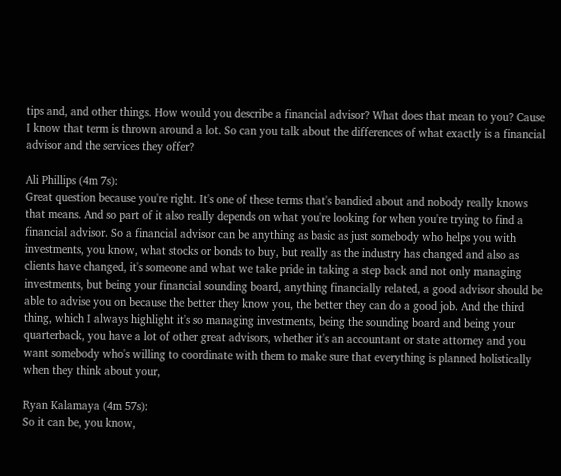tips and, and other things. How would you describe a financial advisor? What does that mean to you? Cause I know that term is thrown around a lot. So can you talk about the differences of what exactly is a financial advisor and the services they offer?

Ali Phillips (4m 7s):
Great question because you're right. It's one of these terms that's bandied about and nobody really knows that means. And so part of it also really depends on what you're looking for when you're trying to find a financial advisor. So a financial advisor can be anything as basic as just somebody who helps you with investments, you know, what stocks or bonds to buy, but really as the industry has changed and also as clients have changed, it's someone and what we take pride in taking a step back and not only managing investments, but being your financial sounding board, anything financially related, a good advisor should be able to advise you on because the better they know you, the better they can do a good job. And the third thing, which I always highlight it's so managing investments, being the sounding board and being your quarterback, you have a lot of other great advisors, whether it's an accountant or state attorney and you want somebody who's willing to coordinate with them to make sure that everything is planned holistically when they think about your,

Ryan Kalamaya (4m 57s):
So it can be, you know,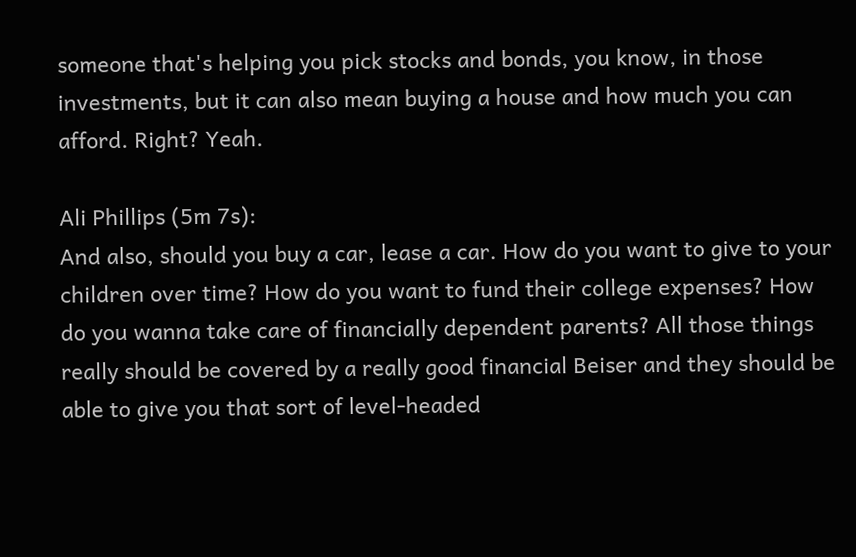someone that's helping you pick stocks and bonds, you know, in those investments, but it can also mean buying a house and how much you can afford. Right? Yeah.

Ali Phillips (5m 7s):
And also, should you buy a car, lease a car. How do you want to give to your children over time? How do you want to fund their college expenses? How do you wanna take care of financially dependent parents? All those things really should be covered by a really good financial Beiser and they should be able to give you that sort of level-headed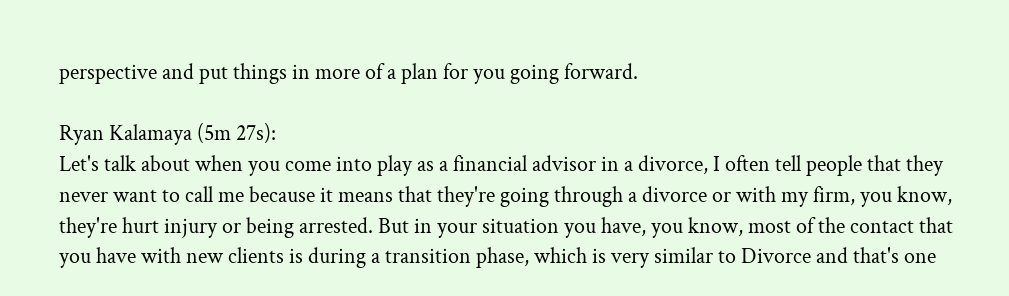perspective and put things in more of a plan for you going forward.

Ryan Kalamaya (5m 27s):
Let's talk about when you come into play as a financial advisor in a divorce, I often tell people that they never want to call me because it means that they're going through a divorce or with my firm, you know, they're hurt injury or being arrested. But in your situation you have, you know, most of the contact that you have with new clients is during a transition phase, which is very similar to Divorce and that's one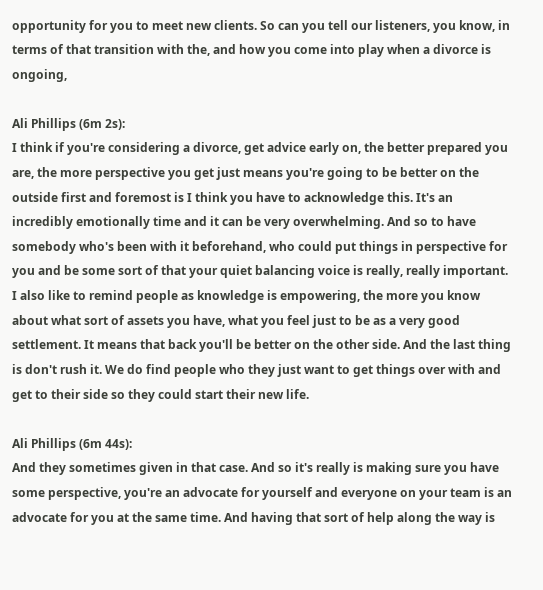opportunity for you to meet new clients. So can you tell our listeners, you know, in terms of that transition with the, and how you come into play when a divorce is ongoing,

Ali Phillips (6m 2s):
I think if you're considering a divorce, get advice early on, the better prepared you are, the more perspective you get just means you're going to be better on the outside first and foremost is I think you have to acknowledge this. It's an incredibly emotionally time and it can be very overwhelming. And so to have somebody who's been with it beforehand, who could put things in perspective for you and be some sort of that your quiet balancing voice is really, really important. I also like to remind people as knowledge is empowering, the more you know about what sort of assets you have, what you feel just to be as a very good settlement. It means that back you'll be better on the other side. And the last thing is don't rush it. We do find people who they just want to get things over with and get to their side so they could start their new life.

Ali Phillips (6m 44s):
And they sometimes given in that case. And so it's really is making sure you have some perspective, you're an advocate for yourself and everyone on your team is an advocate for you at the same time. And having that sort of help along the way is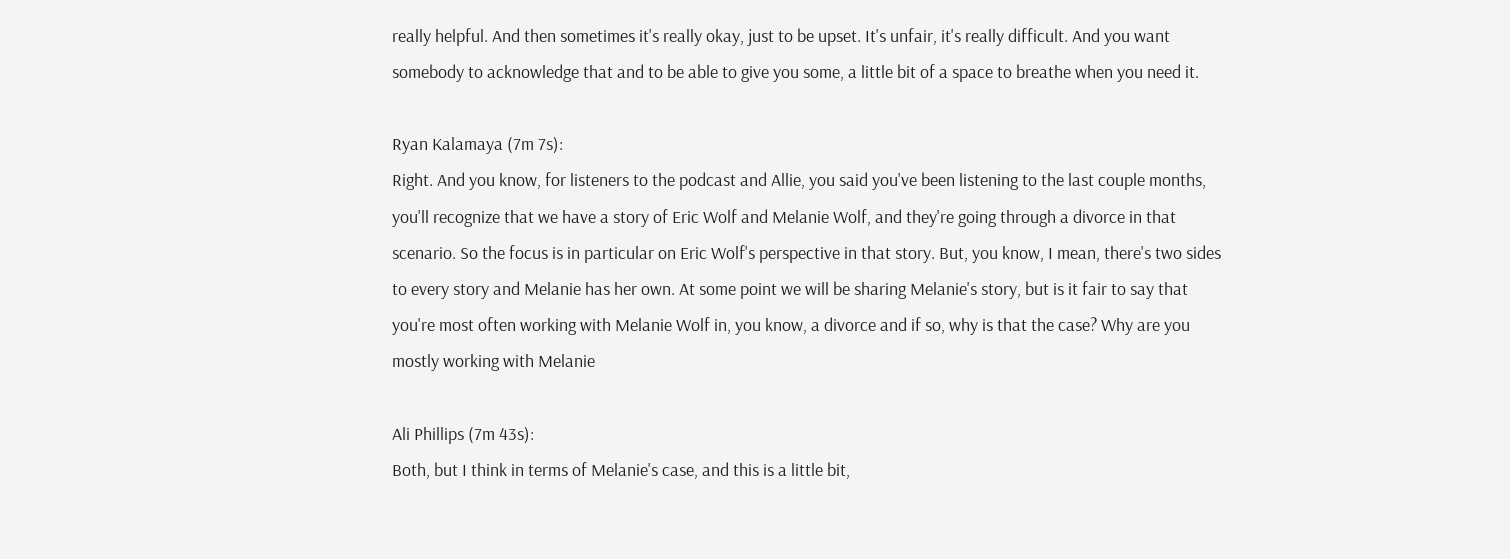really helpful. And then sometimes it's really okay, just to be upset. It's unfair, it's really difficult. And you want somebody to acknowledge that and to be able to give you some, a little bit of a space to breathe when you need it.

Ryan Kalamaya (7m 7s):
Right. And you know, for listeners to the podcast and Allie, you said you've been listening to the last couple months, you'll recognize that we have a story of Eric Wolf and Melanie Wolf, and they're going through a divorce in that scenario. So the focus is in particular on Eric Wolf's perspective in that story. But, you know, I mean, there's two sides to every story and Melanie has her own. At some point we will be sharing Melanie's story, but is it fair to say that you're most often working with Melanie Wolf in, you know, a divorce and if so, why is that the case? Why are you mostly working with Melanie

Ali Phillips (7m 43s):
Both, but I think in terms of Melanie's case, and this is a little bit,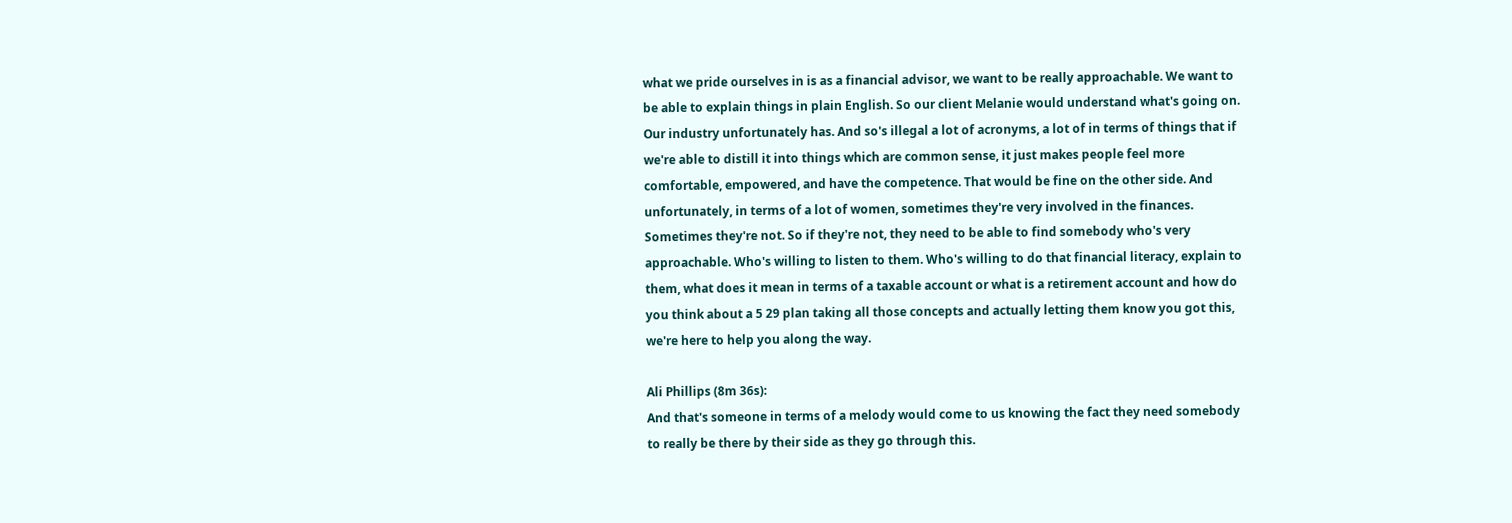what we pride ourselves in is as a financial advisor, we want to be really approachable. We want to be able to explain things in plain English. So our client Melanie would understand what's going on. Our industry unfortunately has. And so's illegal a lot of acronyms, a lot of in terms of things that if we're able to distill it into things which are common sense, it just makes people feel more comfortable, empowered, and have the competence. That would be fine on the other side. And unfortunately, in terms of a lot of women, sometimes they're very involved in the finances. Sometimes they're not. So if they're not, they need to be able to find somebody who's very approachable. Who's willing to listen to them. Who's willing to do that financial literacy, explain to them, what does it mean in terms of a taxable account or what is a retirement account and how do you think about a 5 29 plan taking all those concepts and actually letting them know you got this, we're here to help you along the way.

Ali Phillips (8m 36s):
And that's someone in terms of a melody would come to us knowing the fact they need somebody to really be there by their side as they go through this.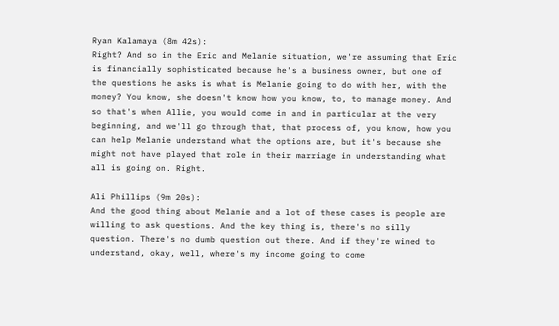Ryan Kalamaya (8m 42s):
Right? And so in the Eric and Melanie situation, we're assuming that Eric is financially sophisticated because he's a business owner, but one of the questions he asks is what is Melanie going to do with her, with the money? You know, she doesn't know how you know, to, to manage money. And so that's when Allie, you would come in and in particular at the very beginning, and we'll go through that, that process of, you know, how you can help Melanie understand what the options are, but it's because she might not have played that role in their marriage in understanding what all is going on. Right.

Ali Phillips (9m 20s):
And the good thing about Melanie and a lot of these cases is people are willing to ask questions. And the key thing is, there's no silly question. There's no dumb question out there. And if they're wined to understand, okay, well, where's my income going to come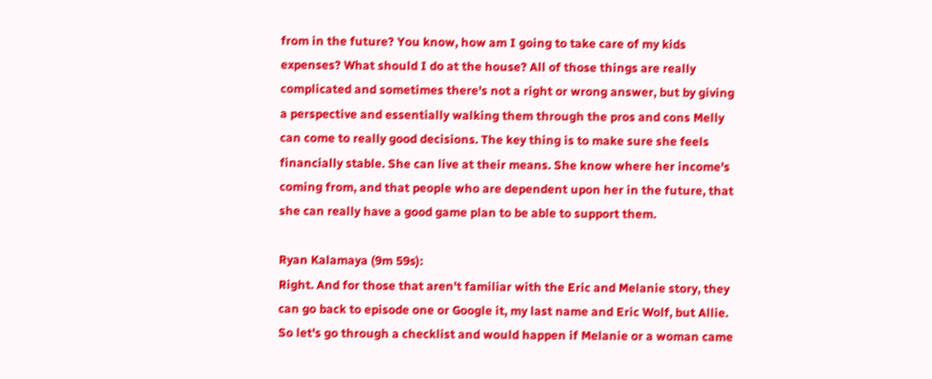from in the future? You know, how am I going to take care of my kids expenses? What should I do at the house? All of those things are really complicated and sometimes there's not a right or wrong answer, but by giving a perspective and essentially walking them through the pros and cons Melly can come to really good decisions. The key thing is to make sure she feels financially stable. She can live at their means. She know where her income's coming from, and that people who are dependent upon her in the future, that she can really have a good game plan to be able to support them.

Ryan Kalamaya (9m 59s):
Right. And for those that aren't familiar with the Eric and Melanie story, they can go back to episode one or Google it, my last name and Eric Wolf, but Allie. So let's go through a checklist and would happen if Melanie or a woman came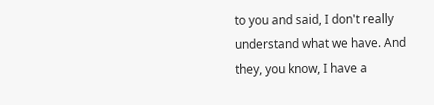to you and said, I don't really understand what we have. And they, you know, I have a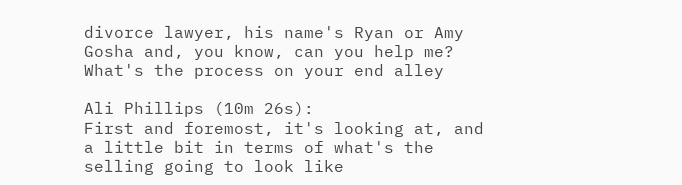divorce lawyer, his name's Ryan or Amy Gosha and, you know, can you help me? What's the process on your end alley

Ali Phillips (10m 26s):
First and foremost, it's looking at, and a little bit in terms of what's the selling going to look like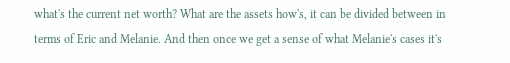what's the current net worth? What are the assets how's, it can be divided between in terms of Eric and Melanie. And then once we get a sense of what Melanie's cases it's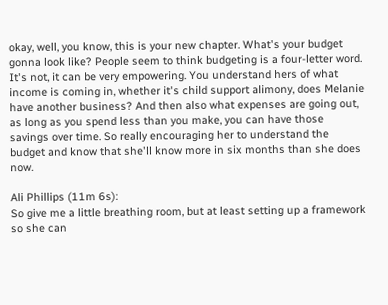okay, well, you know, this is your new chapter. What's your budget gonna look like? People seem to think budgeting is a four-letter word. It's not, it can be very empowering. You understand hers of what income is coming in, whether it's child support alimony, does Melanie have another business? And then also what expenses are going out, as long as you spend less than you make, you can have those savings over time. So really encouraging her to understand the budget and know that she'll know more in six months than she does now.

Ali Phillips (11m 6s):
So give me a little breathing room, but at least setting up a framework so she can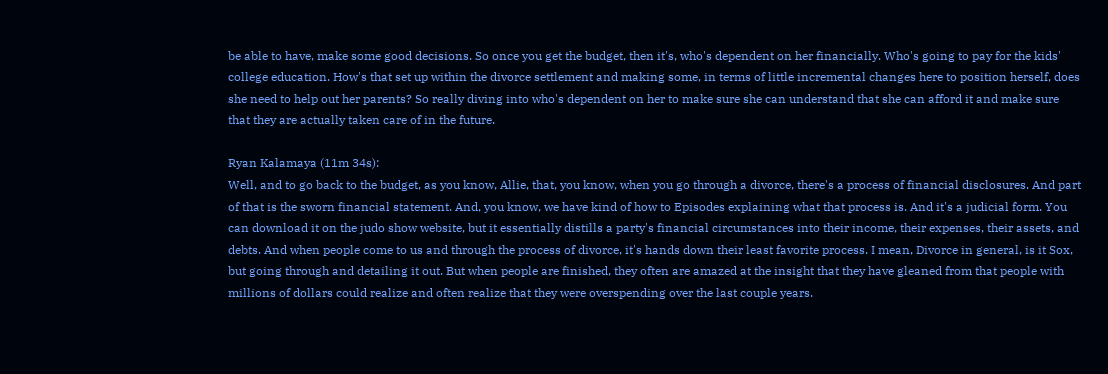be able to have, make some good decisions. So once you get the budget, then it's, who's dependent on her financially. Who's going to pay for the kids' college education. How's that set up within the divorce settlement and making some, in terms of little incremental changes here to position herself, does she need to help out her parents? So really diving into who's dependent on her to make sure she can understand that she can afford it and make sure that they are actually taken care of in the future.

Ryan Kalamaya (11m 34s):
Well, and to go back to the budget, as you know, Allie, that, you know, when you go through a divorce, there's a process of financial disclosures. And part of that is the sworn financial statement. And, you know, we have kind of how to Episodes explaining what that process is. And it's a judicial form. You can download it on the judo show website, but it essentially distills a party's financial circumstances into their income, their expenses, their assets, and debts. And when people come to us and through the process of divorce, it's hands down their least favorite process. I mean, Divorce in general, is it Sox, but going through and detailing it out. But when people are finished, they often are amazed at the insight that they have gleaned from that people with millions of dollars could realize and often realize that they were overspending over the last couple years.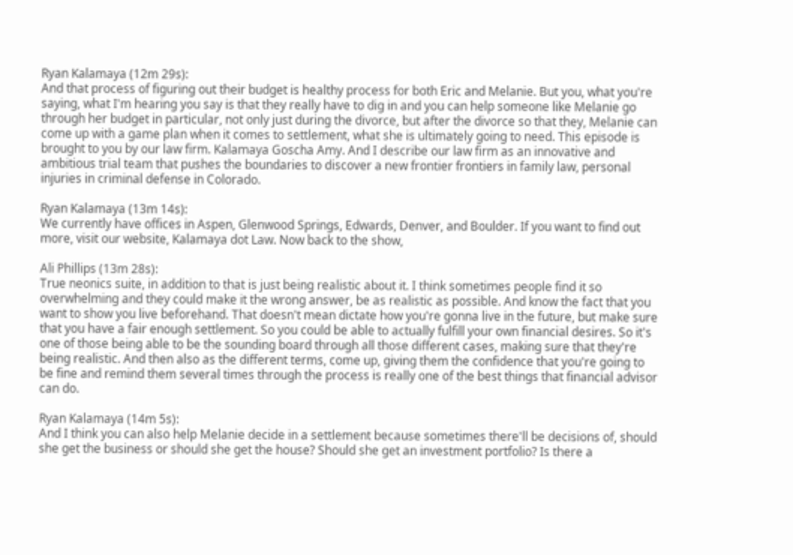Ryan Kalamaya (12m 29s):
And that process of figuring out their budget is healthy process for both Eric and Melanie. But you, what you're saying, what I'm hearing you say is that they really have to dig in and you can help someone like Melanie go through her budget in particular, not only just during the divorce, but after the divorce so that they, Melanie can come up with a game plan when it comes to settlement, what she is ultimately going to need. This episode is brought to you by our law firm. Kalamaya Goscha Amy. And I describe our law firm as an innovative and ambitious trial team that pushes the boundaries to discover a new frontier frontiers in family law, personal injuries in criminal defense in Colorado.

Ryan Kalamaya (13m 14s):
We currently have offices in Aspen, Glenwood Springs, Edwards, Denver, and Boulder. If you want to find out more, visit our website, Kalamaya dot Law. Now back to the show,

Ali Phillips (13m 28s):
True neonics suite, in addition to that is just being realistic about it. I think sometimes people find it so overwhelming and they could make it the wrong answer, be as realistic as possible. And know the fact that you want to show you live beforehand. That doesn't mean dictate how you're gonna live in the future, but make sure that you have a fair enough settlement. So you could be able to actually fulfill your own financial desires. So it's one of those being able to be the sounding board through all those different cases, making sure that they're being realistic. And then also as the different terms, come up, giving them the confidence that you're going to be fine and remind them several times through the process is really one of the best things that financial advisor can do.

Ryan Kalamaya (14m 5s):
And I think you can also help Melanie decide in a settlement because sometimes there'll be decisions of, should she get the business or should she get the house? Should she get an investment portfolio? Is there a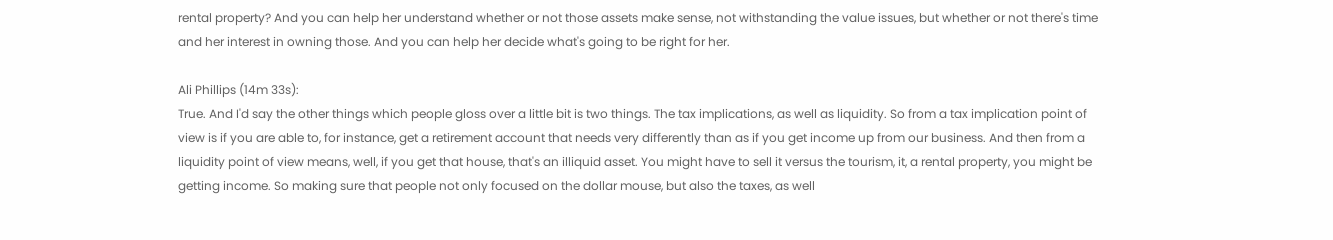rental property? And you can help her understand whether or not those assets make sense, not withstanding the value issues, but whether or not there's time and her interest in owning those. And you can help her decide what's going to be right for her.

Ali Phillips (14m 33s):
True. And I'd say the other things which people gloss over a little bit is two things. The tax implications, as well as liquidity. So from a tax implication point of view is if you are able to, for instance, get a retirement account that needs very differently than as if you get income up from our business. And then from a liquidity point of view means, well, if you get that house, that's an illiquid asset. You might have to sell it versus the tourism, it, a rental property, you might be getting income. So making sure that people not only focused on the dollar mouse, but also the taxes, as well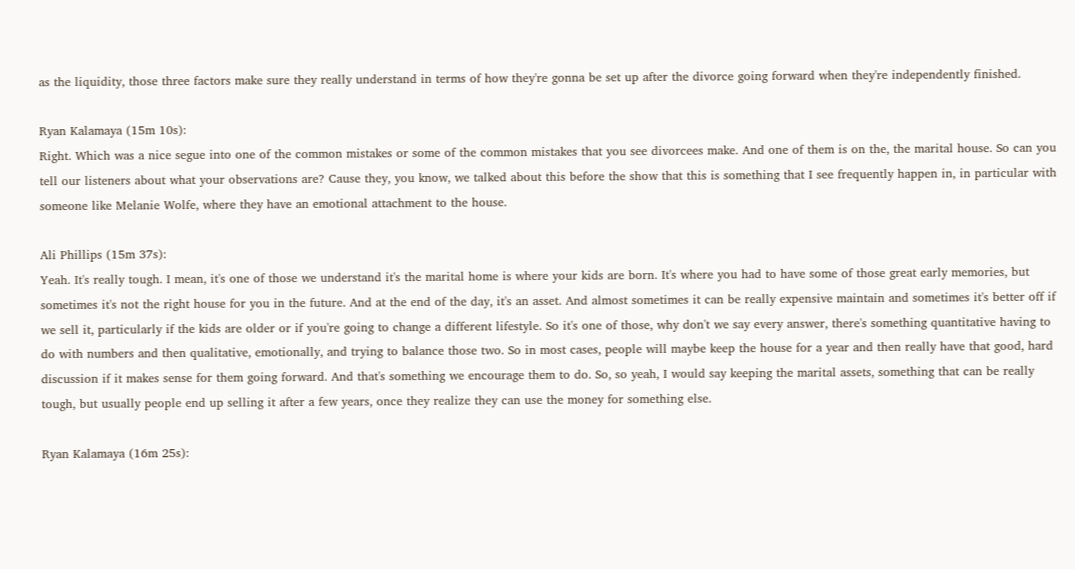as the liquidity, those three factors make sure they really understand in terms of how they're gonna be set up after the divorce going forward when they're independently finished.

Ryan Kalamaya (15m 10s):
Right. Which was a nice segue into one of the common mistakes or some of the common mistakes that you see divorcees make. And one of them is on the, the marital house. So can you tell our listeners about what your observations are? Cause they, you know, we talked about this before the show that this is something that I see frequently happen in, in particular with someone like Melanie Wolfe, where they have an emotional attachment to the house.

Ali Phillips (15m 37s):
Yeah. It's really tough. I mean, it's one of those we understand it's the marital home is where your kids are born. It's where you had to have some of those great early memories, but sometimes it's not the right house for you in the future. And at the end of the day, it's an asset. And almost sometimes it can be really expensive maintain and sometimes it's better off if we sell it, particularly if the kids are older or if you're going to change a different lifestyle. So it's one of those, why don't we say every answer, there's something quantitative having to do with numbers and then qualitative, emotionally, and trying to balance those two. So in most cases, people will maybe keep the house for a year and then really have that good, hard discussion if it makes sense for them going forward. And that's something we encourage them to do. So, so yeah, I would say keeping the marital assets, something that can be really tough, but usually people end up selling it after a few years, once they realize they can use the money for something else.

Ryan Kalamaya (16m 25s):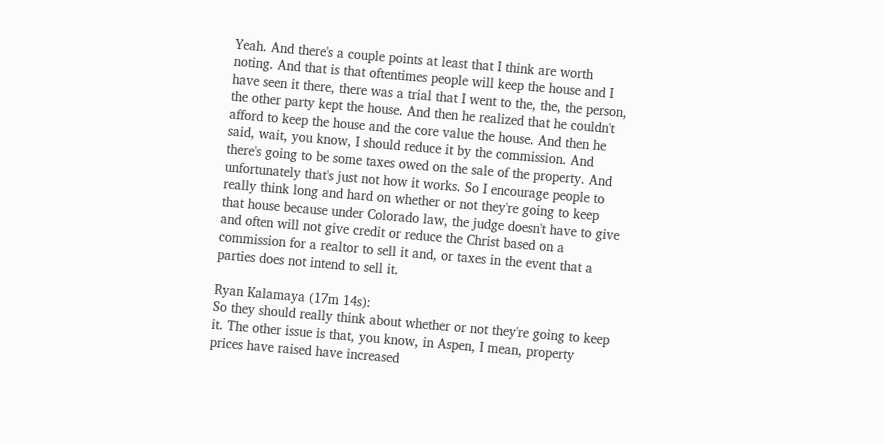Yeah. And there's a couple points at least that I think are worth noting. And that is that oftentimes people will keep the house and I have seen it there, there was a trial that I went to the, the, the person, the other party kept the house. And then he realized that he couldn't afford to keep the house and the core value the house. And then he said, wait, you know, I should reduce it by the commission. And there's going to be some taxes owed on the sale of the property. And unfortunately that's just not how it works. So I encourage people to really think long and hard on whether or not they're going to keep that house because under Colorado law, the judge doesn't have to give and often will not give credit or reduce the Christ based on a commission for a realtor to sell it and, or taxes in the event that a parties does not intend to sell it.

Ryan Kalamaya (17m 14s):
So they should really think about whether or not they're going to keep it. The other issue is that, you know, in Aspen, I mean, property prices have raised have increased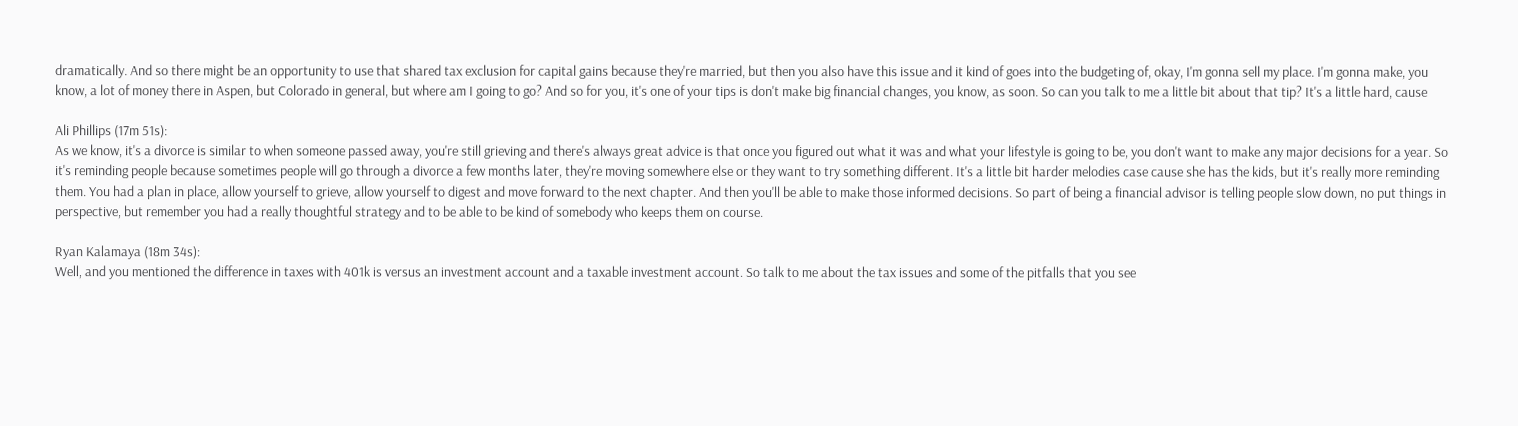dramatically. And so there might be an opportunity to use that shared tax exclusion for capital gains because they're married, but then you also have this issue and it kind of goes into the budgeting of, okay, I'm gonna sell my place. I'm gonna make, you know, a lot of money there in Aspen, but Colorado in general, but where am I going to go? And so for you, it's one of your tips is don't make big financial changes, you know, as soon. So can you talk to me a little bit about that tip? It's a little hard, cause

Ali Phillips (17m 51s):
As we know, it's a divorce is similar to when someone passed away, you're still grieving and there's always great advice is that once you figured out what it was and what your lifestyle is going to be, you don't want to make any major decisions for a year. So it's reminding people because sometimes people will go through a divorce a few months later, they're moving somewhere else or they want to try something different. It's a little bit harder melodies case cause she has the kids, but it's really more reminding them. You had a plan in place, allow yourself to grieve, allow yourself to digest and move forward to the next chapter. And then you'll be able to make those informed decisions. So part of being a financial advisor is telling people slow down, no put things in perspective, but remember you had a really thoughtful strategy and to be able to be kind of somebody who keeps them on course.

Ryan Kalamaya (18m 34s):
Well, and you mentioned the difference in taxes with 401k is versus an investment account and a taxable investment account. So talk to me about the tax issues and some of the pitfalls that you see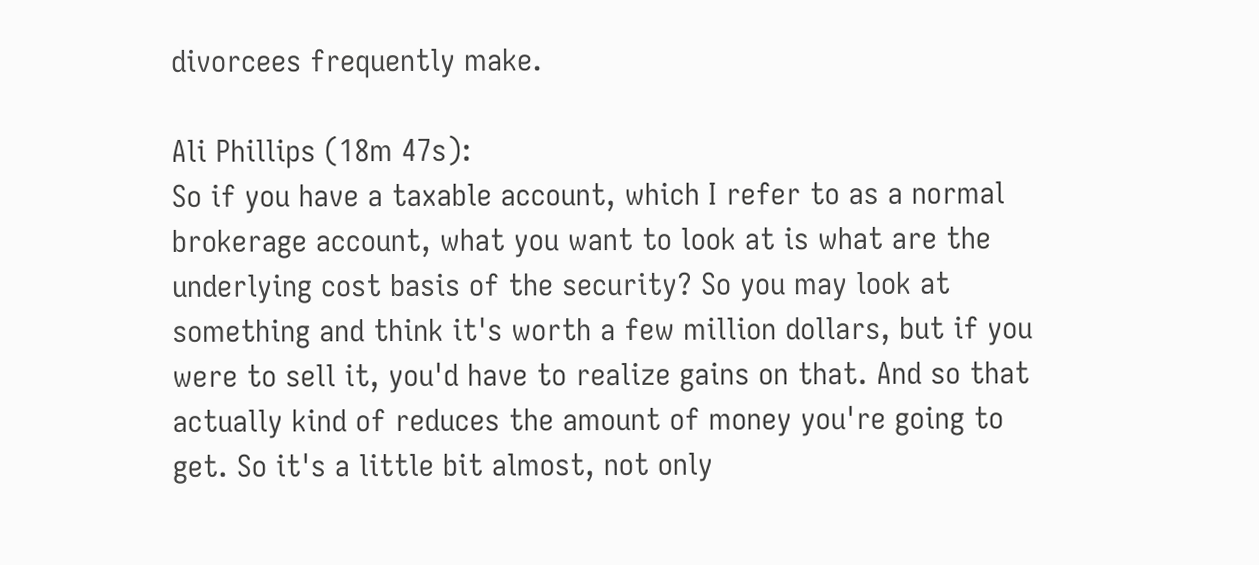divorcees frequently make.

Ali Phillips (18m 47s):
So if you have a taxable account, which I refer to as a normal brokerage account, what you want to look at is what are the underlying cost basis of the security? So you may look at something and think it's worth a few million dollars, but if you were to sell it, you'd have to realize gains on that. And so that actually kind of reduces the amount of money you're going to get. So it's a little bit almost, not only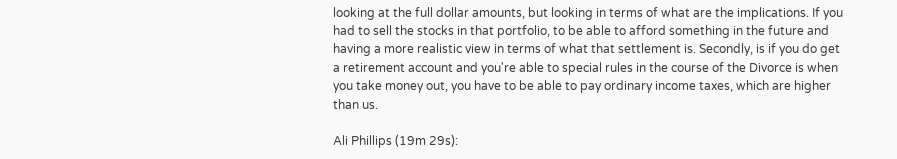looking at the full dollar amounts, but looking in terms of what are the implications. If you had to sell the stocks in that portfolio, to be able to afford something in the future and having a more realistic view in terms of what that settlement is. Secondly, is if you do get a retirement account and you're able to special rules in the course of the Divorce is when you take money out, you have to be able to pay ordinary income taxes, which are higher than us.

Ali Phillips (19m 29s):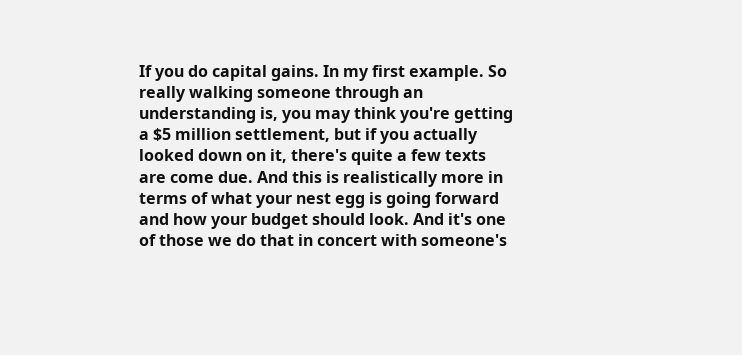If you do capital gains. In my first example. So really walking someone through an understanding is, you may think you're getting a $5 million settlement, but if you actually looked down on it, there's quite a few texts are come due. And this is realistically more in terms of what your nest egg is going forward and how your budget should look. And it's one of those we do that in concert with someone's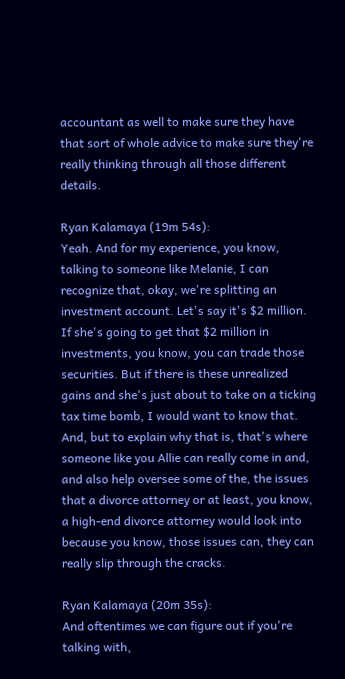accountant as well to make sure they have that sort of whole advice to make sure they're really thinking through all those different details.

Ryan Kalamaya (19m 54s):
Yeah. And for my experience, you know, talking to someone like Melanie, I can recognize that, okay, we're splitting an investment account. Let's say it's $2 million. If she's going to get that $2 million in investments, you know, you can trade those securities. But if there is these unrealized gains and she's just about to take on a ticking tax time bomb, I would want to know that. And, but to explain why that is, that's where someone like you Allie can really come in and, and also help oversee some of the, the issues that a divorce attorney or at least, you know, a high-end divorce attorney would look into because you know, those issues can, they can really slip through the cracks.

Ryan Kalamaya (20m 35s):
And oftentimes we can figure out if you're talking with,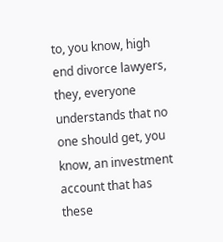to, you know, high end divorce lawyers, they, everyone understands that no one should get, you know, an investment account that has these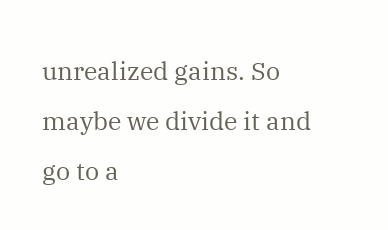unrealized gains. So maybe we divide it and go to a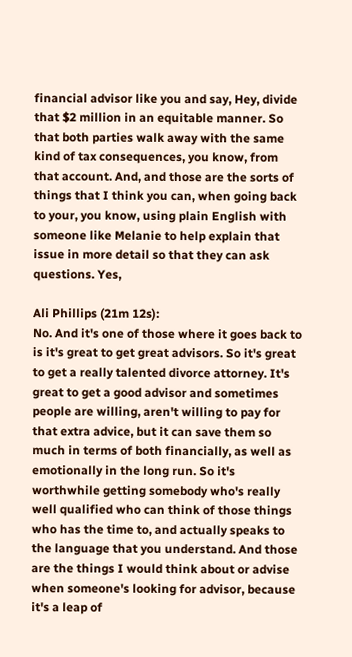financial advisor like you and say, Hey, divide that $2 million in an equitable manner. So that both parties walk away with the same kind of tax consequences, you know, from that account. And, and those are the sorts of things that I think you can, when going back to your, you know, using plain English with someone like Melanie to help explain that issue in more detail so that they can ask questions. Yes,

Ali Phillips (21m 12s):
No. And it's one of those where it goes back to is it's great to get great advisors. So it's great to get a really talented divorce attorney. It's great to get a good advisor and sometimes people are willing, aren't willing to pay for that extra advice, but it can save them so much in terms of both financially, as well as emotionally in the long run. So it's worthwhile getting somebody who's really well qualified who can think of those things who has the time to, and actually speaks to the language that you understand. And those are the things I would think about or advise when someone's looking for advisor, because it's a leap of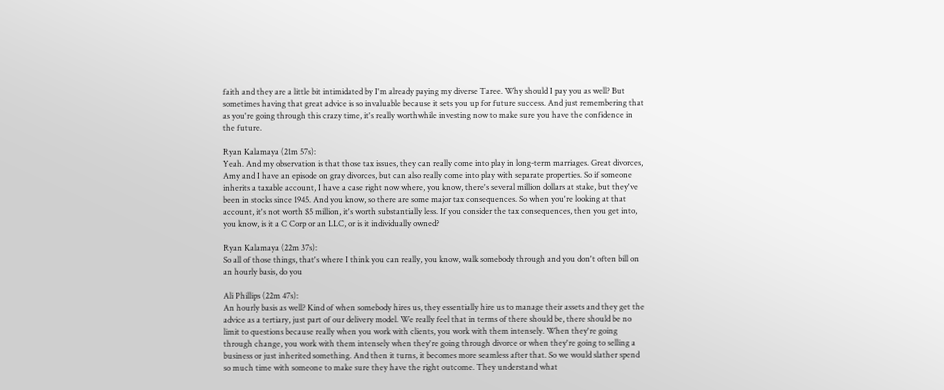faith and they are a little bit intimidated by I'm already paying my diverse Taree. Why should I pay you as well? But sometimes having that great advice is so invaluable because it sets you up for future success. And just remembering that as you're going through this crazy time, it's really worthwhile investing now to make sure you have the confidence in the future.

Ryan Kalamaya (21m 57s):
Yeah. And my observation is that those tax issues, they can really come into play in long-term marriages. Great divorces, Amy and I have an episode on gray divorces, but can also really come into play with separate properties. So if someone inherits a taxable account, I have a case right now where, you know, there's several million dollars at stake, but they've been in stocks since 1945. And you know, so there are some major tax consequences. So when you're looking at that account, it's not worth $5 million, it's worth substantially less. If you consider the tax consequences, then you get into, you know, is it a C Corp or an LLC, or is it individually owned?

Ryan Kalamaya (22m 37s):
So all of those things, that's where I think you can really, you know, walk somebody through and you don't often bill on an hourly basis, do you

Ali Phillips (22m 47s):
An hourly basis as well? Kind of when somebody hires us, they essentially hire us to manage their assets and they get the advice as a tertiary, just part of our delivery model. We really feel that in terms of there should be, there should be no limit to questions because really when you work with clients, you work with them intensely. When they're going through change, you work with them intensely when they're going through divorce or when they're going to selling a business or just inherited something. And then it turns, it becomes more seamless after that. So we would slather spend so much time with someone to make sure they have the right outcome. They understand what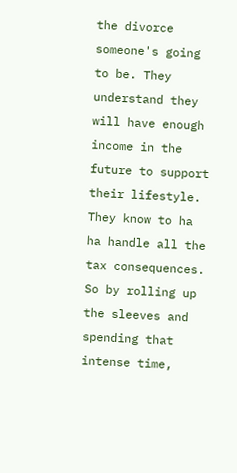the divorce someone's going to be. They understand they will have enough income in the future to support their lifestyle. They know to ha ha handle all the tax consequences. So by rolling up the sleeves and spending that intense time,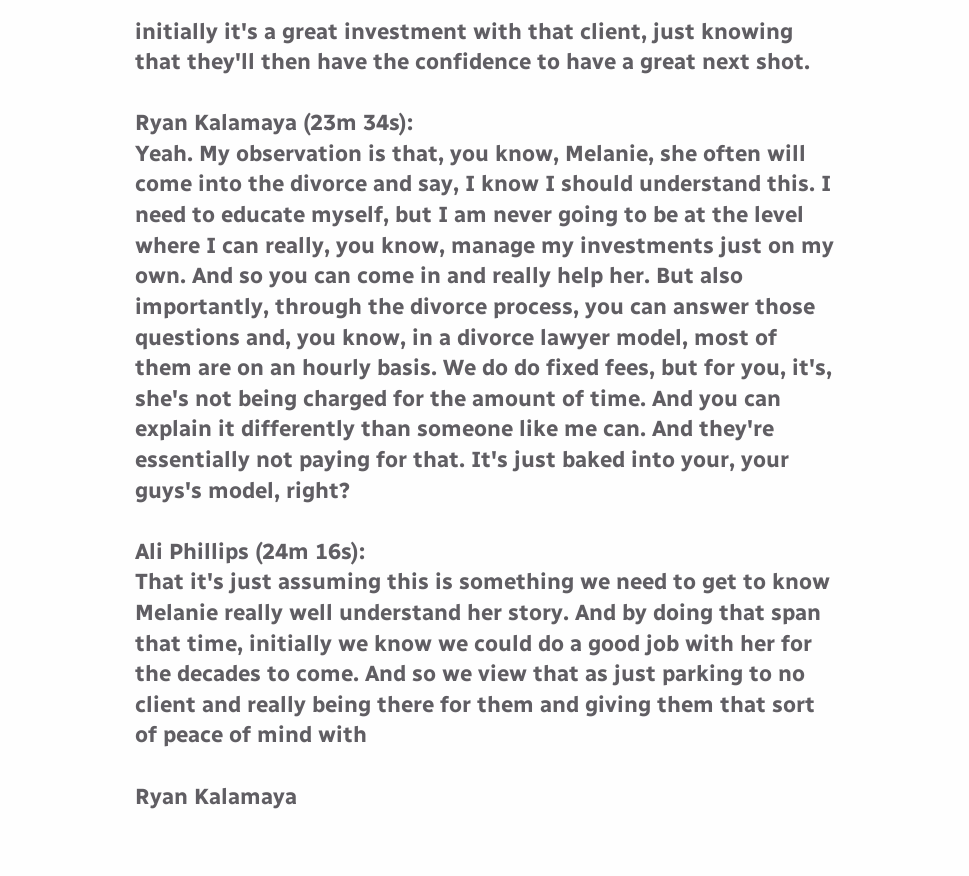initially it's a great investment with that client, just knowing that they'll then have the confidence to have a great next shot.

Ryan Kalamaya (23m 34s):
Yeah. My observation is that, you know, Melanie, she often will come into the divorce and say, I know I should understand this. I need to educate myself, but I am never going to be at the level where I can really, you know, manage my investments just on my own. And so you can come in and really help her. But also importantly, through the divorce process, you can answer those questions and, you know, in a divorce lawyer model, most of them are on an hourly basis. We do do fixed fees, but for you, it's, she's not being charged for the amount of time. And you can explain it differently than someone like me can. And they're essentially not paying for that. It's just baked into your, your guys's model, right?

Ali Phillips (24m 16s):
That it's just assuming this is something we need to get to know Melanie really well understand her story. And by doing that span that time, initially we know we could do a good job with her for the decades to come. And so we view that as just parking to no client and really being there for them and giving them that sort of peace of mind with

Ryan Kalamaya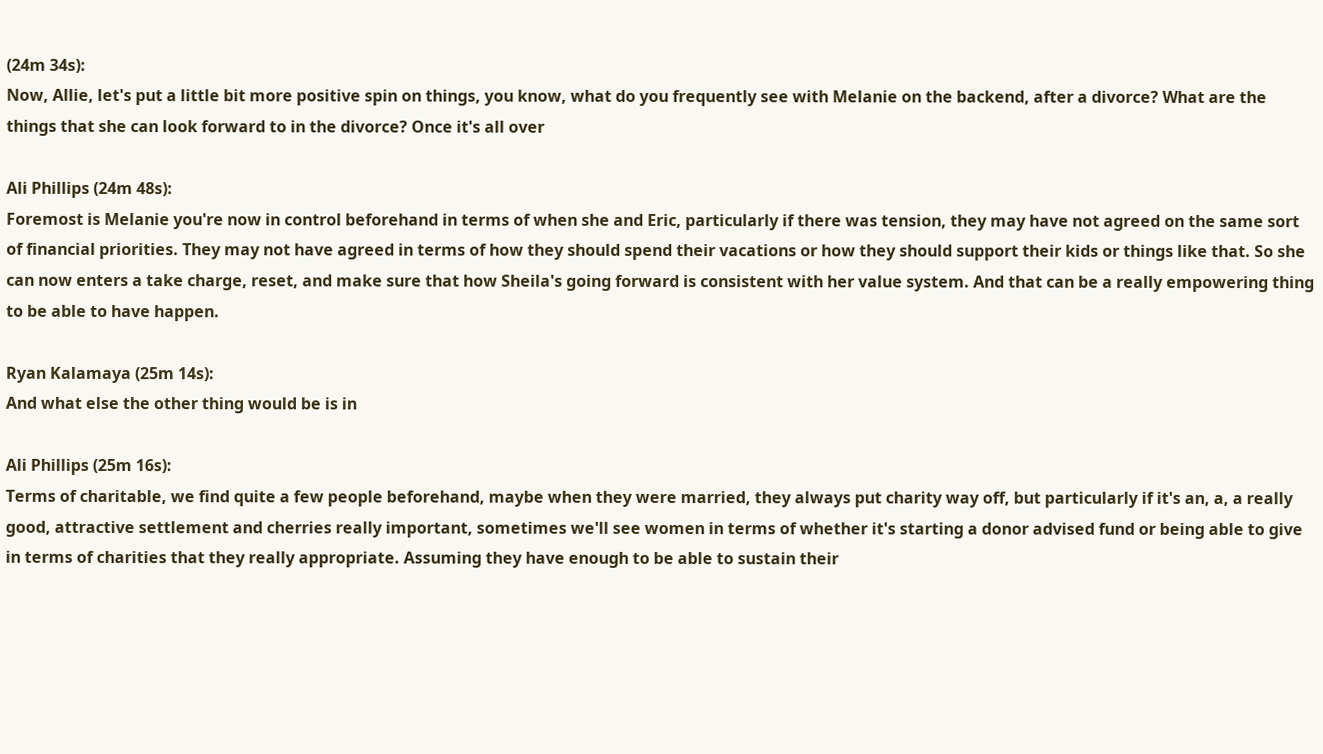(24m 34s):
Now, Allie, let's put a little bit more positive spin on things, you know, what do you frequently see with Melanie on the backend, after a divorce? What are the things that she can look forward to in the divorce? Once it's all over

Ali Phillips (24m 48s):
Foremost is Melanie you're now in control beforehand in terms of when she and Eric, particularly if there was tension, they may have not agreed on the same sort of financial priorities. They may not have agreed in terms of how they should spend their vacations or how they should support their kids or things like that. So she can now enters a take charge, reset, and make sure that how Sheila's going forward is consistent with her value system. And that can be a really empowering thing to be able to have happen.

Ryan Kalamaya (25m 14s):
And what else the other thing would be is in

Ali Phillips (25m 16s):
Terms of charitable, we find quite a few people beforehand, maybe when they were married, they always put charity way off, but particularly if it's an, a, a really good, attractive settlement and cherries really important, sometimes we'll see women in terms of whether it's starting a donor advised fund or being able to give in terms of charities that they really appropriate. Assuming they have enough to be able to sustain their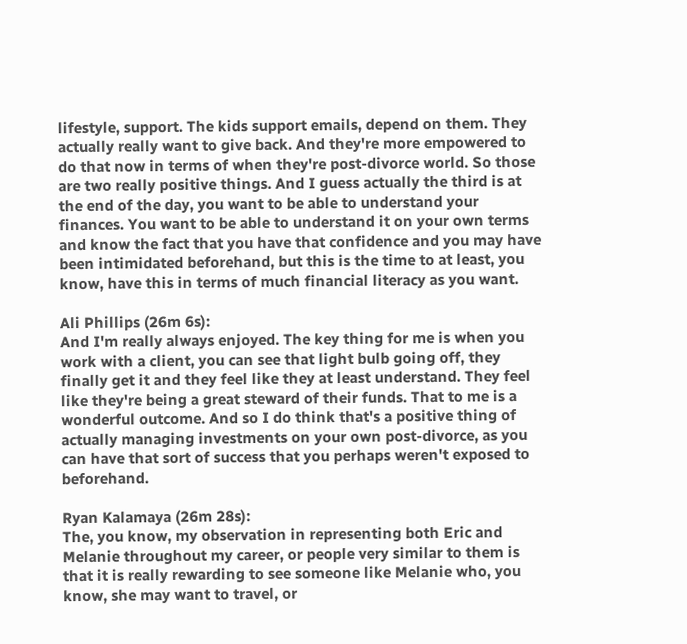lifestyle, support. The kids support emails, depend on them. They actually really want to give back. And they're more empowered to do that now in terms of when they're post-divorce world. So those are two really positive things. And I guess actually the third is at the end of the day, you want to be able to understand your finances. You want to be able to understand it on your own terms and know the fact that you have that confidence and you may have been intimidated beforehand, but this is the time to at least, you know, have this in terms of much financial literacy as you want.

Ali Phillips (26m 6s):
And I'm really always enjoyed. The key thing for me is when you work with a client, you can see that light bulb going off, they finally get it and they feel like they at least understand. They feel like they're being a great steward of their funds. That to me is a wonderful outcome. And so I do think that's a positive thing of actually managing investments on your own post-divorce, as you can have that sort of success that you perhaps weren't exposed to beforehand.

Ryan Kalamaya (26m 28s):
The, you know, my observation in representing both Eric and Melanie throughout my career, or people very similar to them is that it is really rewarding to see someone like Melanie who, you know, she may want to travel, or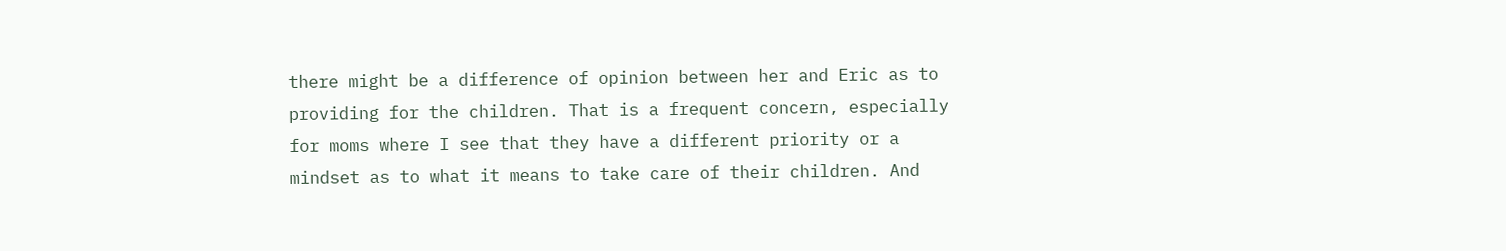there might be a difference of opinion between her and Eric as to providing for the children. That is a frequent concern, especially for moms where I see that they have a different priority or a mindset as to what it means to take care of their children. And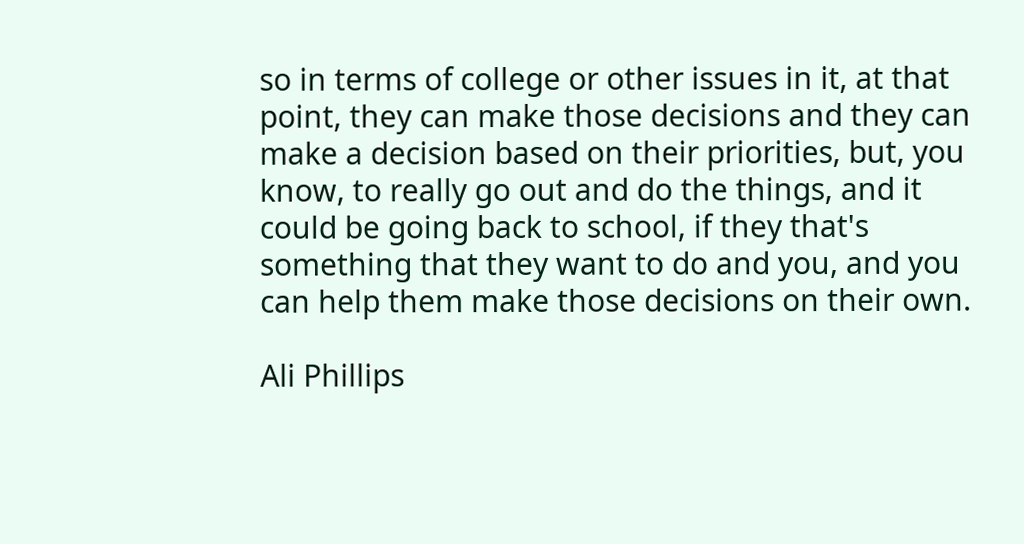so in terms of college or other issues in it, at that point, they can make those decisions and they can make a decision based on their priorities, but, you know, to really go out and do the things, and it could be going back to school, if they that's something that they want to do and you, and you can help them make those decisions on their own.

Ali Phillips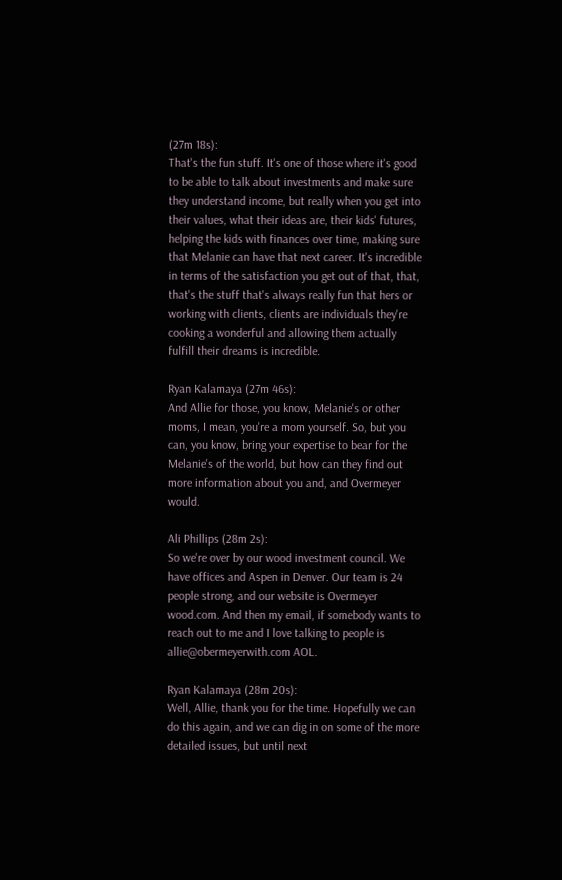(27m 18s):
That's the fun stuff. It's one of those where it's good to be able to talk about investments and make sure they understand income, but really when you get into their values, what their ideas are, their kids' futures, helping the kids with finances over time, making sure that Melanie can have that next career. It's incredible in terms of the satisfaction you get out of that, that, that's the stuff that's always really fun that hers or working with clients, clients are individuals they're cooking a wonderful and allowing them actually fulfill their dreams is incredible.

Ryan Kalamaya (27m 46s):
And Allie for those, you know, Melanie's or other moms, I mean, you're a mom yourself. So, but you can, you know, bring your expertise to bear for the Melanie's of the world, but how can they find out more information about you and, and Overmeyer would.

Ali Phillips (28m 2s):
So we're over by our wood investment council. We have offices and Aspen in Denver. Our team is 24 people strong, and our website is Overmeyer wood.com. And then my email, if somebody wants to reach out to me and I love talking to people is allie@obermeyerwith.com AOL.

Ryan Kalamaya (28m 20s):
Well, Allie, thank you for the time. Hopefully we can do this again, and we can dig in on some of the more detailed issues, but until next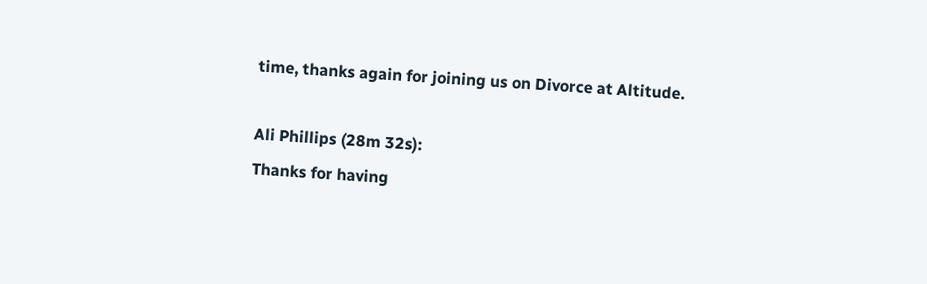time, thanks again for joining us on Divorce at Altitude.

Ali Phillips (28m 32s):
Thanks for having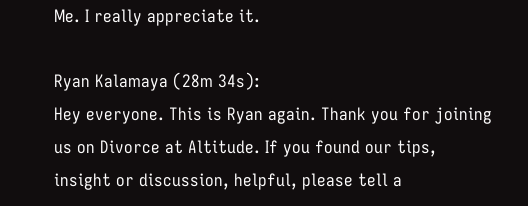Me. I really appreciate it.

Ryan Kalamaya (28m 34s):
Hey everyone. This is Ryan again. Thank you for joining us on Divorce at Altitude. If you found our tips, insight or discussion, helpful, please tell a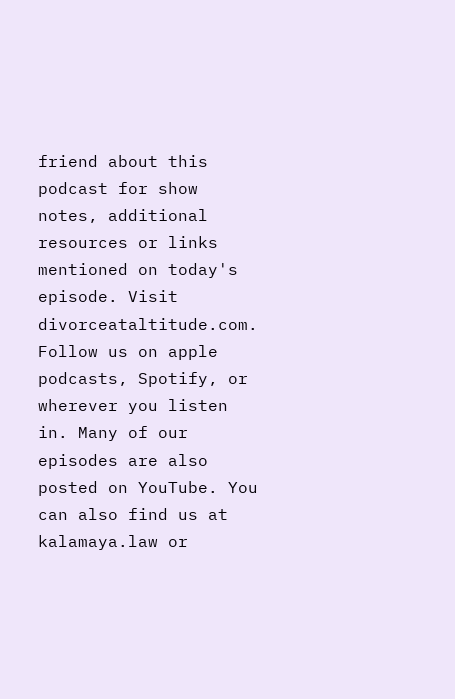friend about this podcast for show notes, additional resources or links mentioned on today's episode. Visit divorceataltitude.com. Follow us on apple podcasts, Spotify, or wherever you listen in. Many of our episodes are also posted on YouTube. You can also find us at kalamaya.law or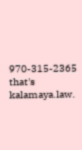970-315-2365 that's kalamaya.law.